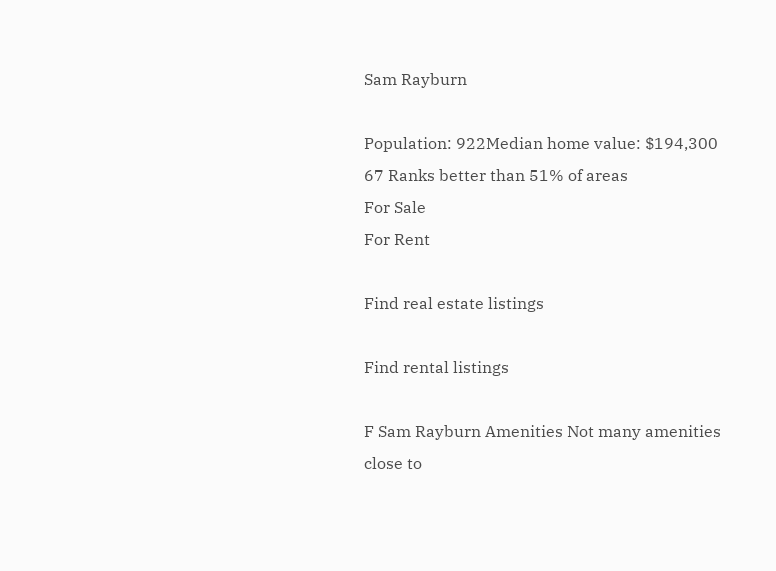Sam Rayburn

Population: 922Median home value: $194,300 67 Ranks better than 51% of areas
For Sale
For Rent

Find real estate listings

Find rental listings

F Sam Rayburn Amenities Not many amenities close to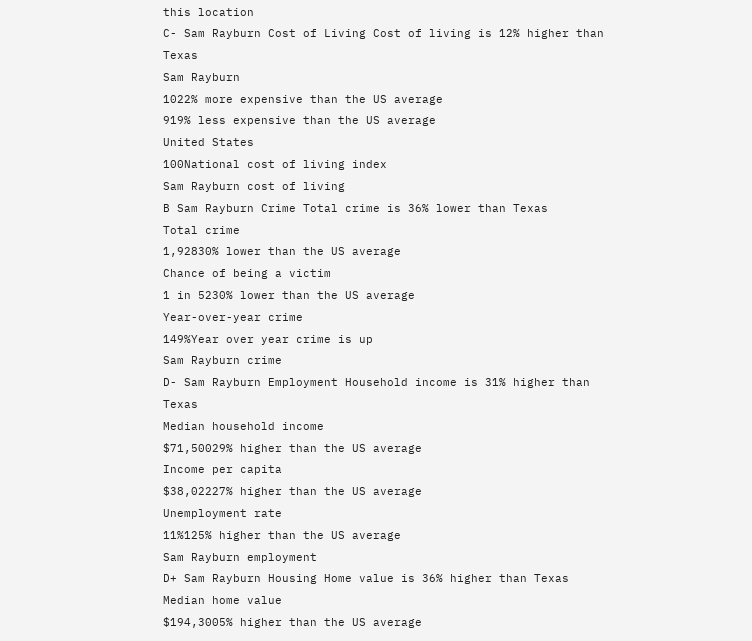this location
C- Sam Rayburn Cost of Living Cost of living is 12% higher than Texas
Sam Rayburn
1022% more expensive than the US average
919% less expensive than the US average
United States
100National cost of living index
Sam Rayburn cost of living
B Sam Rayburn Crime Total crime is 36% lower than Texas
Total crime
1,92830% lower than the US average
Chance of being a victim
1 in 5230% lower than the US average
Year-over-year crime
149%Year over year crime is up
Sam Rayburn crime
D- Sam Rayburn Employment Household income is 31% higher than Texas
Median household income
$71,50029% higher than the US average
Income per capita
$38,02227% higher than the US average
Unemployment rate
11%125% higher than the US average
Sam Rayburn employment
D+ Sam Rayburn Housing Home value is 36% higher than Texas
Median home value
$194,3005% higher than the US average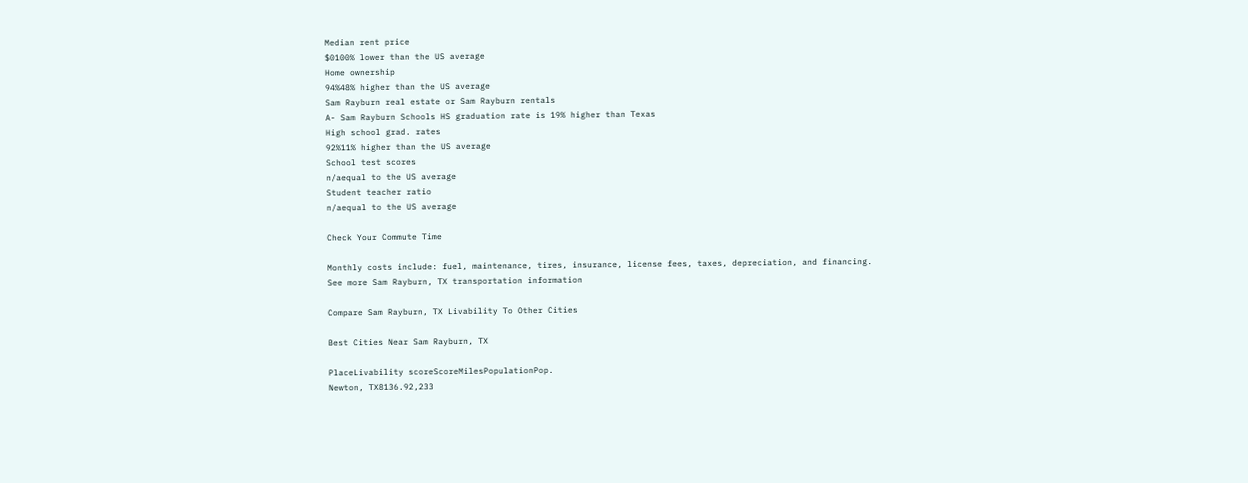Median rent price
$0100% lower than the US average
Home ownership
94%48% higher than the US average
Sam Rayburn real estate or Sam Rayburn rentals
A- Sam Rayburn Schools HS graduation rate is 19% higher than Texas
High school grad. rates
92%11% higher than the US average
School test scores
n/aequal to the US average
Student teacher ratio
n/aequal to the US average

Check Your Commute Time

Monthly costs include: fuel, maintenance, tires, insurance, license fees, taxes, depreciation, and financing.
See more Sam Rayburn, TX transportation information

Compare Sam Rayburn, TX Livability To Other Cities

Best Cities Near Sam Rayburn, TX

PlaceLivability scoreScoreMilesPopulationPop.
Newton, TX8136.92,233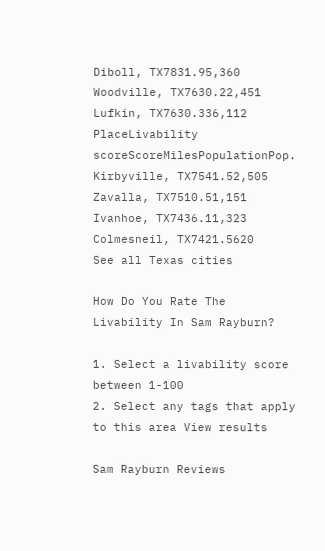Diboll, TX7831.95,360
Woodville, TX7630.22,451
Lufkin, TX7630.336,112
PlaceLivability scoreScoreMilesPopulationPop.
Kirbyville, TX7541.52,505
Zavalla, TX7510.51,151
Ivanhoe, TX7436.11,323
Colmesneil, TX7421.5620
See all Texas cities

How Do You Rate The Livability In Sam Rayburn?

1. Select a livability score between 1-100
2. Select any tags that apply to this area View results

Sam Rayburn Reviews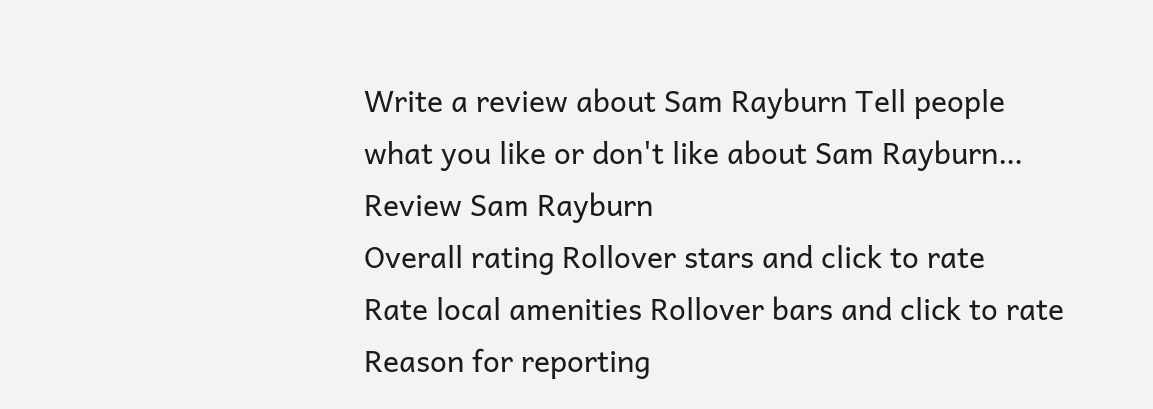Write a review about Sam Rayburn Tell people what you like or don't like about Sam Rayburn…
Review Sam Rayburn
Overall rating Rollover stars and click to rate
Rate local amenities Rollover bars and click to rate
Reason for reporting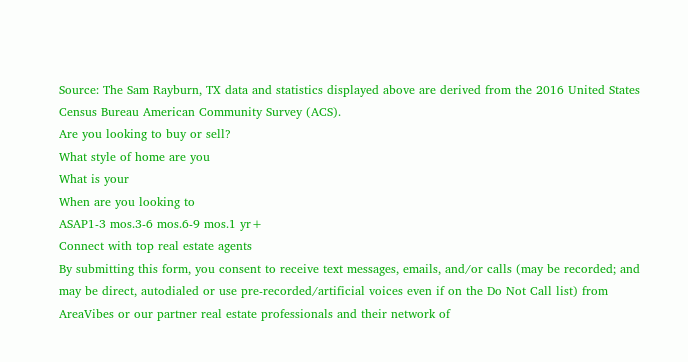Source: The Sam Rayburn, TX data and statistics displayed above are derived from the 2016 United States Census Bureau American Community Survey (ACS).
Are you looking to buy or sell?
What style of home are you
What is your
When are you looking to
ASAP1-3 mos.3-6 mos.6-9 mos.1 yr+
Connect with top real estate agents
By submitting this form, you consent to receive text messages, emails, and/or calls (may be recorded; and may be direct, autodialed or use pre-recorded/artificial voices even if on the Do Not Call list) from AreaVibes or our partner real estate professionals and their network of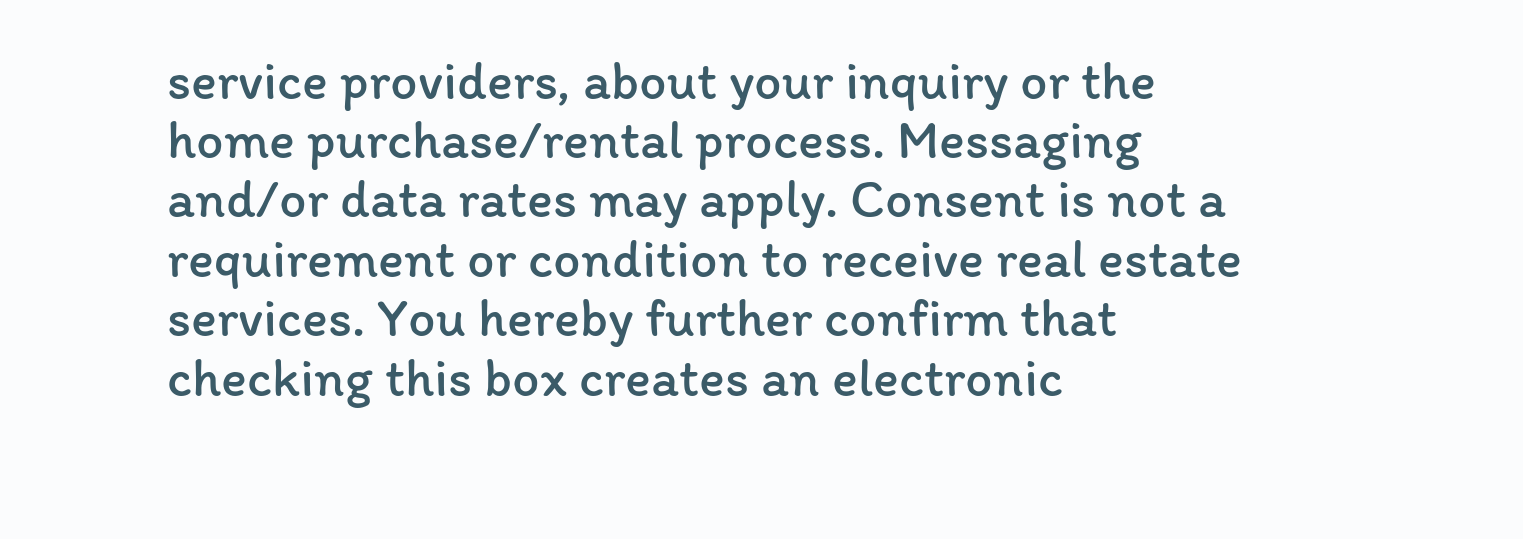service providers, about your inquiry or the home purchase/rental process. Messaging and/or data rates may apply. Consent is not a requirement or condition to receive real estate services. You hereby further confirm that checking this box creates an electronic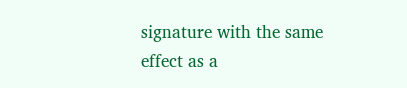signature with the same effect as a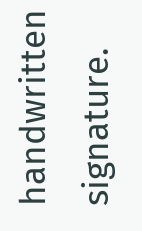handwritten signature.